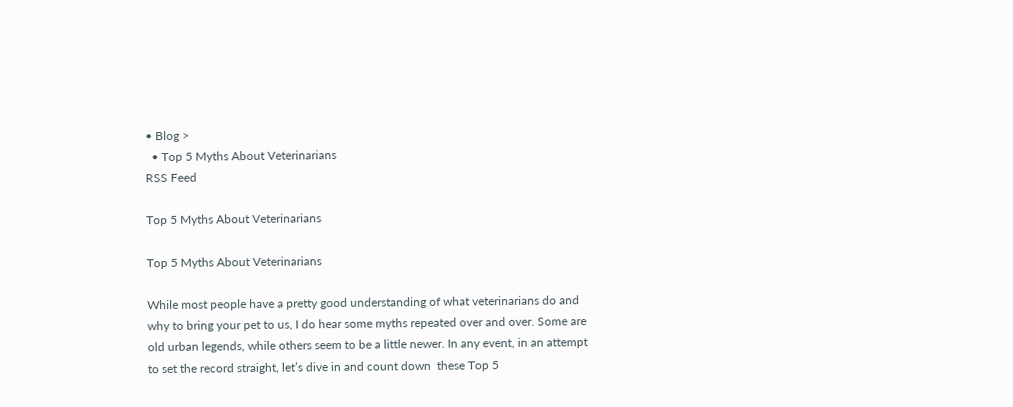• Blog >
  • Top 5 Myths About Veterinarians
RSS Feed

Top 5 Myths About Veterinarians

Top 5 Myths About Veterinarians

While most people have a pretty good understanding of what veterinarians do and why to bring your pet to us, I do hear some myths repeated over and over. Some are old urban legends, while others seem to be a little newer. In any event, in an attempt to set the record straight, let’s dive in and count down  these Top 5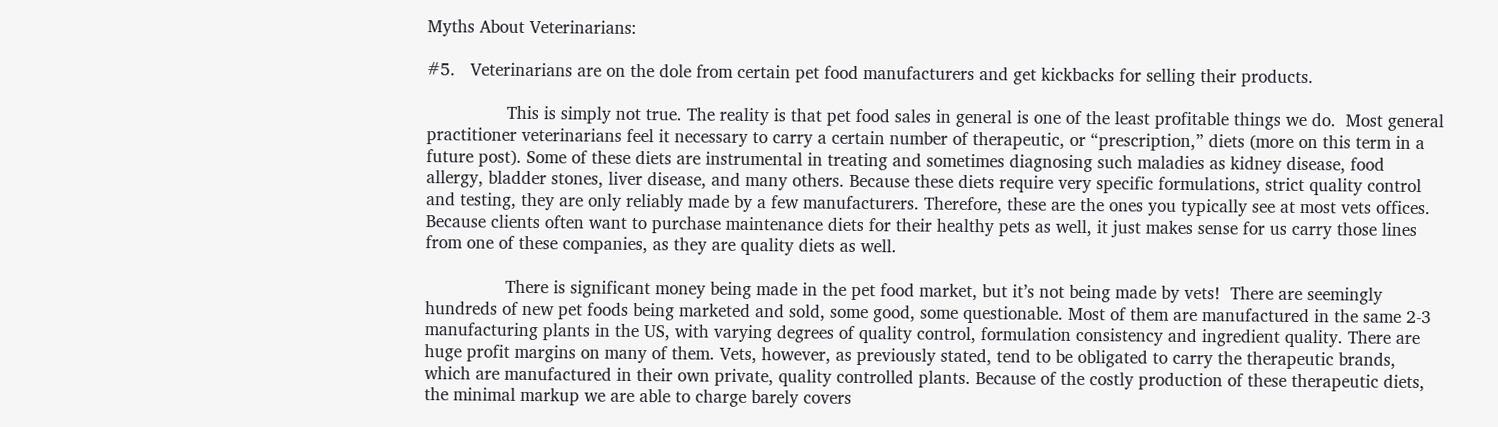Myths About Veterinarians:

#5.   Veterinarians are on the dole from certain pet food manufacturers and get kickbacks for selling their products.

                This is simply not true. The reality is that pet food sales in general is one of the least profitable things we do.  Most general practitioner veterinarians feel it necessary to carry a certain number of therapeutic, or “prescription,” diets (more on this term in a future post). Some of these diets are instrumental in treating and sometimes diagnosing such maladies as kidney disease, food allergy, bladder stones, liver disease, and many others. Because these diets require very specific formulations, strict quality control and testing, they are only reliably made by a few manufacturers. Therefore, these are the ones you typically see at most vets offices. Because clients often want to purchase maintenance diets for their healthy pets as well, it just makes sense for us carry those lines from one of these companies, as they are quality diets as well.

                There is significant money being made in the pet food market, but it’s not being made by vets!  There are seemingly hundreds of new pet foods being marketed and sold, some good, some questionable. Most of them are manufactured in the same 2-3 manufacturing plants in the US, with varying degrees of quality control, formulation consistency and ingredient quality. There are huge profit margins on many of them. Vets, however, as previously stated, tend to be obligated to carry the therapeutic brands, which are manufactured in their own private, quality controlled plants. Because of the costly production of these therapeutic diets, the minimal markup we are able to charge barely covers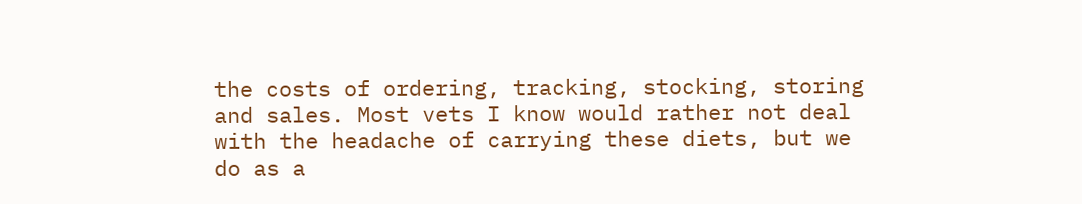the costs of ordering, tracking, stocking, storing and sales. Most vets I know would rather not deal with the headache of carrying these diets, but we do as a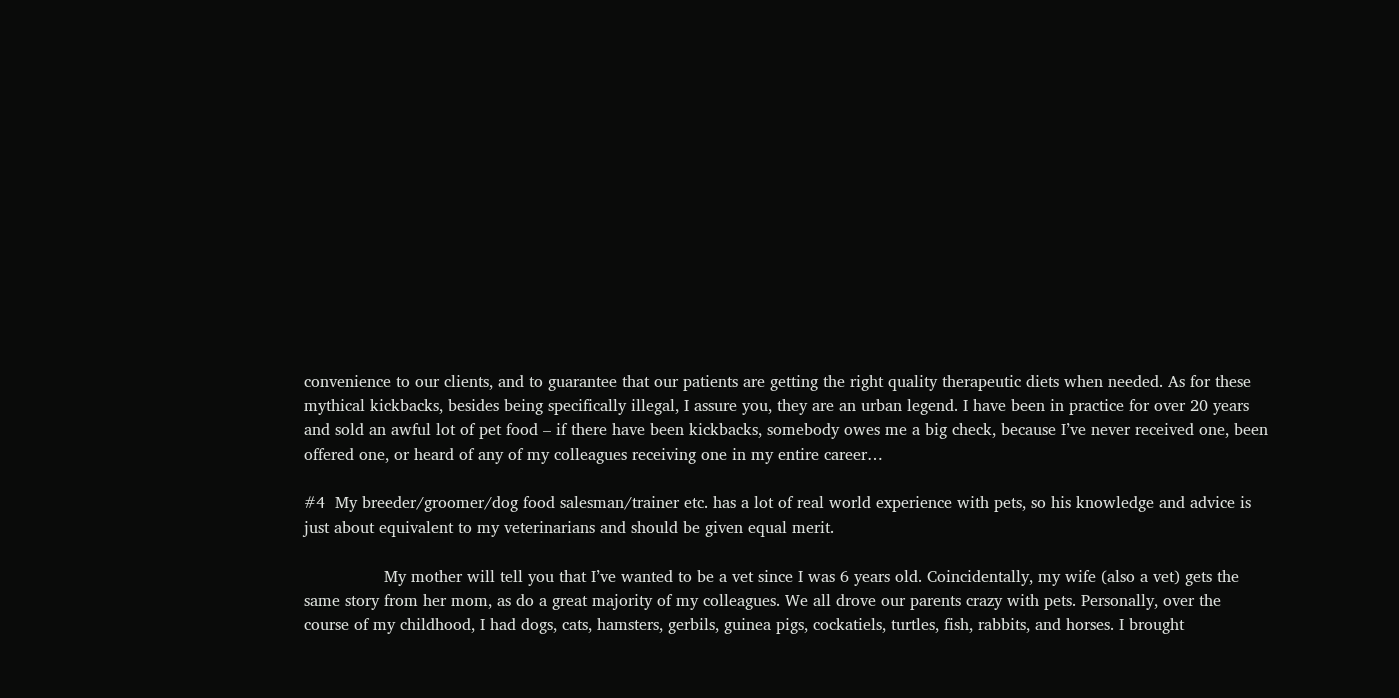convenience to our clients, and to guarantee that our patients are getting the right quality therapeutic diets when needed. As for these mythical kickbacks, besides being specifically illegal, I assure you, they are an urban legend. I have been in practice for over 20 years and sold an awful lot of pet food – if there have been kickbacks, somebody owes me a big check, because I’ve never received one, been offered one, or heard of any of my colleagues receiving one in my entire career…

#4  My breeder/groomer/dog food salesman/trainer etc. has a lot of real world experience with pets, so his knowledge and advice is just about equivalent to my veterinarians and should be given equal merit.

                My mother will tell you that I’ve wanted to be a vet since I was 6 years old. Coincidentally, my wife (also a vet) gets the same story from her mom, as do a great majority of my colleagues. We all drove our parents crazy with pets. Personally, over the course of my childhood, I had dogs, cats, hamsters, gerbils, guinea pigs, cockatiels, turtles, fish, rabbits, and horses. I brought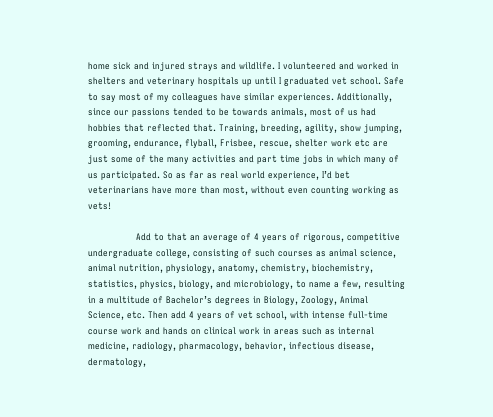home sick and injured strays and wildlife. I volunteered and worked in shelters and veterinary hospitals up until I graduated vet school. Safe to say most of my colleagues have similar experiences. Additionally, since our passions tended to be towards animals, most of us had hobbies that reflected that. Training, breeding, agility, show jumping, grooming, endurance, flyball, Frisbee, rescue, shelter work etc are just some of the many activities and part time jobs in which many of us participated. So as far as real world experience, I’d bet veterinarians have more than most, without even counting working as vets!

                Add to that an average of 4 years of rigorous, competitive undergraduate college, consisting of such courses as animal science, animal nutrition, physiology, anatomy, chemistry, biochemistry, statistics, physics, biology, and microbiology, to name a few, resulting in a multitude of Bachelor’s degrees in Biology, Zoology, Animal Science, etc. Then add 4 years of vet school, with intense full-time course work and hands on clinical work in areas such as internal medicine, radiology, pharmacology, behavior, infectious disease, dermatology,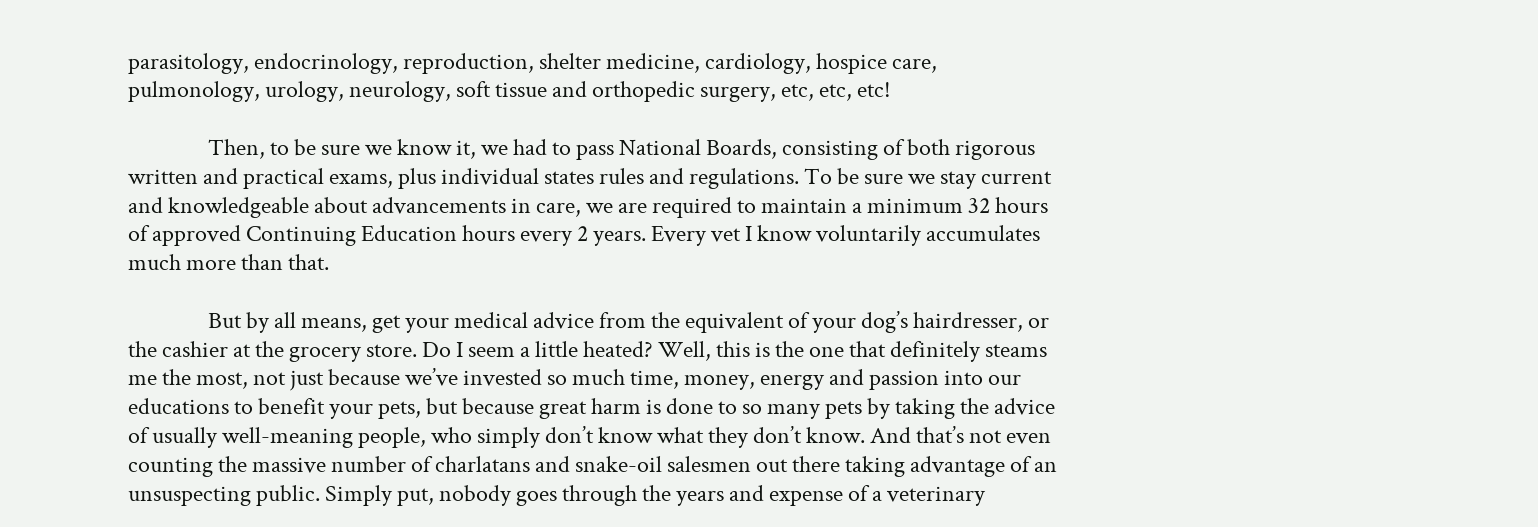parasitology, endocrinology, reproduction, shelter medicine, cardiology, hospice care, pulmonology, urology, neurology, soft tissue and orthopedic surgery, etc, etc, etc!

                Then, to be sure we know it, we had to pass National Boards, consisting of both rigorous written and practical exams, plus individual states rules and regulations. To be sure we stay current and knowledgeable about advancements in care, we are required to maintain a minimum 32 hours of approved Continuing Education hours every 2 years. Every vet I know voluntarily accumulates much more than that.

                But by all means, get your medical advice from the equivalent of your dog’s hairdresser, or the cashier at the grocery store. Do I seem a little heated? Well, this is the one that definitely steams me the most, not just because we’ve invested so much time, money, energy and passion into our educations to benefit your pets, but because great harm is done to so many pets by taking the advice of usually well-meaning people, who simply don’t know what they don’t know. And that’s not even counting the massive number of charlatans and snake-oil salesmen out there taking advantage of an unsuspecting public. Simply put, nobody goes through the years and expense of a veterinary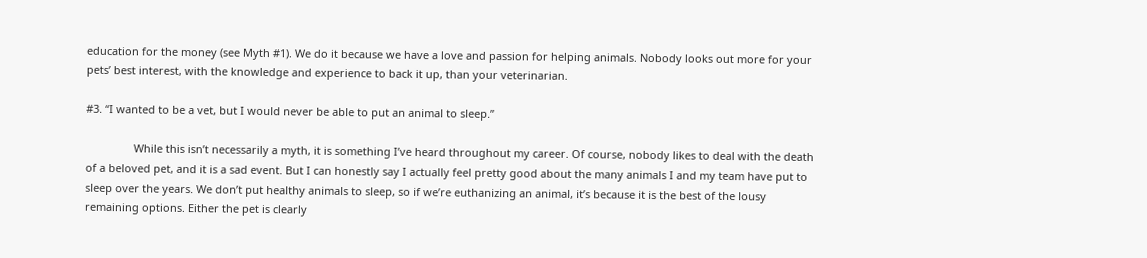education for the money (see Myth #1). We do it because we have a love and passion for helping animals. Nobody looks out more for your pets’ best interest, with the knowledge and experience to back it up, than your veterinarian.

#3. “I wanted to be a vet, but I would never be able to put an animal to sleep.”

                While this isn’t necessarily a myth, it is something I’ve heard throughout my career. Of course, nobody likes to deal with the death of a beloved pet, and it is a sad event. But I can honestly say I actually feel pretty good about the many animals I and my team have put to sleep over the years. We don’t put healthy animals to sleep, so if we’re euthanizing an animal, it’s because it is the best of the lousy remaining options. Either the pet is clearly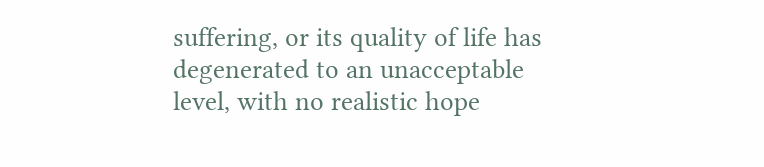suffering, or its quality of life has degenerated to an unacceptable level, with no realistic hope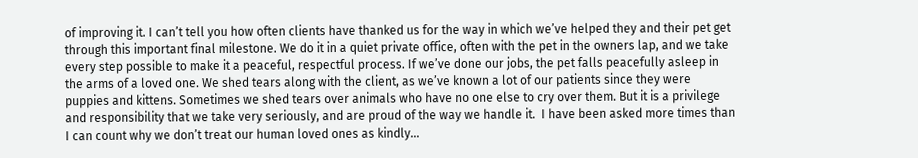of improving it. I can’t tell you how often clients have thanked us for the way in which we’ve helped they and their pet get through this important final milestone. We do it in a quiet private office, often with the pet in the owners lap, and we take every step possible to make it a peaceful, respectful process. If we’ve done our jobs, the pet falls peacefully asleep in the arms of a loved one. We shed tears along with the client, as we’ve known a lot of our patients since they were puppies and kittens. Sometimes we shed tears over animals who have no one else to cry over them. But it is a privilege and responsibility that we take very seriously, and are proud of the way we handle it.  I have been asked more times than I can count why we don’t treat our human loved ones as kindly…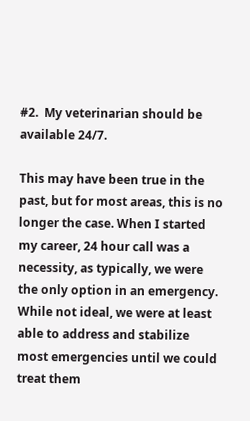#2.  My veterinarian should be available 24/7.

This may have been true in the past, but for most areas, this is no longer the case. When I started my career, 24 hour call was a necessity, as typically, we were the only option in an emergency. While not ideal, we were at least able to address and stabilize most emergencies until we could treat them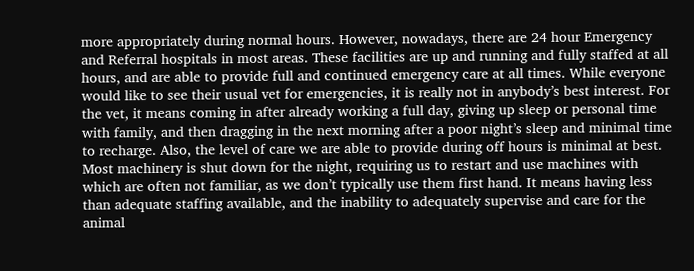more appropriately during normal hours. However, nowadays, there are 24 hour Emergency and Referral hospitals in most areas. These facilities are up and running and fully staffed at all hours, and are able to provide full and continued emergency care at all times. While everyone would like to see their usual vet for emergencies, it is really not in anybody’s best interest. For the vet, it means coming in after already working a full day, giving up sleep or personal time with family, and then dragging in the next morning after a poor night’s sleep and minimal time to recharge. Also, the level of care we are able to provide during off hours is minimal at best. Most machinery is shut down for the night, requiring us to restart and use machines with which are often not familiar, as we don’t typically use them first hand. It means having less than adequate staffing available, and the inability to adequately supervise and care for the animal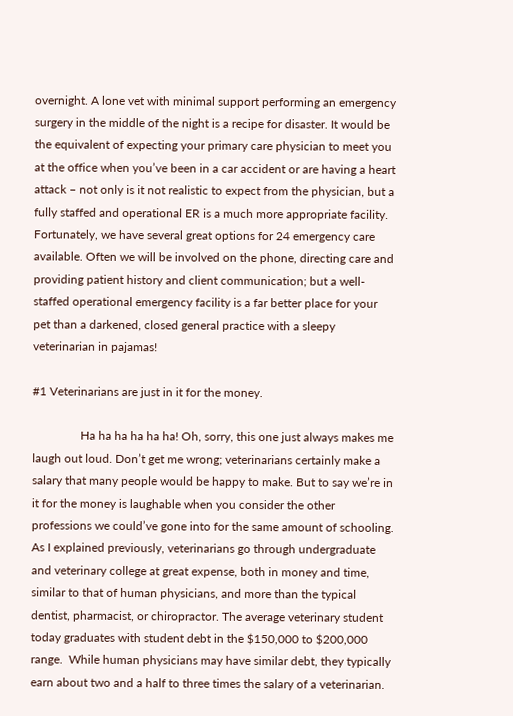overnight. A lone vet with minimal support performing an emergency surgery in the middle of the night is a recipe for disaster. It would be the equivalent of expecting your primary care physician to meet you at the office when you’ve been in a car accident or are having a heart attack – not only is it not realistic to expect from the physician, but a fully staffed and operational ER is a much more appropriate facility. Fortunately, we have several great options for 24 emergency care available. Often we will be involved on the phone, directing care and providing patient history and client communication; but a well-staffed operational emergency facility is a far better place for your pet than a darkened, closed general practice with a sleepy veterinarian in pajamas!

#1 Veterinarians are just in it for the money.

                Ha ha ha ha ha ha! Oh, sorry, this one just always makes me laugh out loud. Don’t get me wrong; veterinarians certainly make a salary that many people would be happy to make. But to say we’re in it for the money is laughable when you consider the other professions we could’ve gone into for the same amount of schooling. As I explained previously, veterinarians go through undergraduate and veterinary college at great expense, both in money and time, similar to that of human physicians, and more than the typical dentist, pharmacist, or chiropractor. The average veterinary student today graduates with student debt in the $150,000 to $200,000 range.  While human physicians may have similar debt, they typically earn about two and a half to three times the salary of a veterinarian.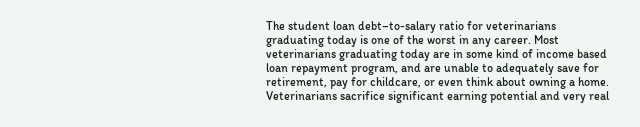The student loan debt–to-salary ratio for veterinarians graduating today is one of the worst in any career. Most veterinarians graduating today are in some kind of income based loan repayment program, and are unable to adequately save for retirement, pay for childcare, or even think about owning a home.  Veterinarians sacrifice significant earning potential and very real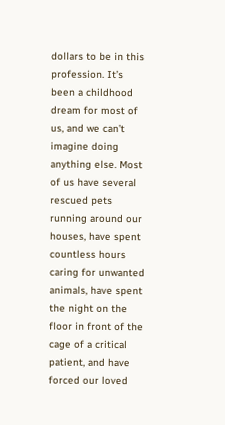dollars to be in this profession. It’s been a childhood dream for most of us, and we can’t imagine doing anything else. Most of us have several rescued pets running around our houses, have spent countless hours caring for unwanted animals, have spent the night on the floor in front of the cage of a critical patient, and have forced our loved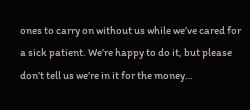ones to carry on without us while we’ve cared for a sick patient. We’re happy to do it, but please don’t tell us we’re in it for the money…